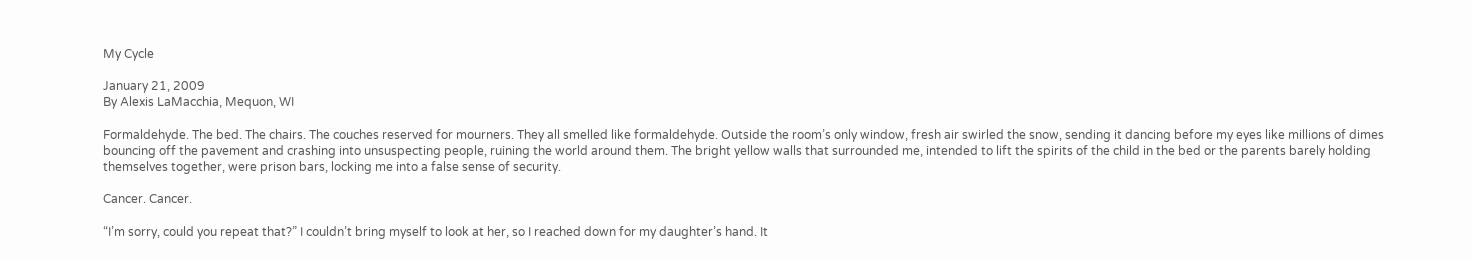My Cycle

January 21, 2009
By Alexis LaMacchia, Mequon, WI

Formaldehyde. The bed. The chairs. The couches reserved for mourners. They all smelled like formaldehyde. Outside the room’s only window, fresh air swirled the snow, sending it dancing before my eyes like millions of dimes bouncing off the pavement and crashing into unsuspecting people, ruining the world around them. The bright yellow walls that surrounded me, intended to lift the spirits of the child in the bed or the parents barely holding themselves together, were prison bars, locking me into a false sense of security.

Cancer. Cancer.

“I’m sorry, could you repeat that?” I couldn’t bring myself to look at her, so I reached down for my daughter’s hand. It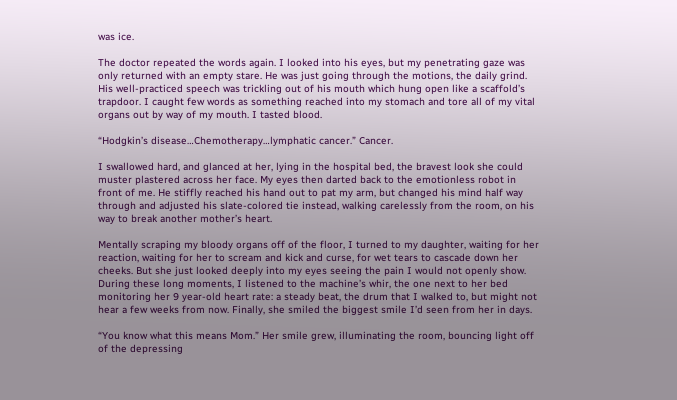was ice.

The doctor repeated the words again. I looked into his eyes, but my penetrating gaze was only returned with an empty stare. He was just going through the motions, the daily grind. His well-practiced speech was trickling out of his mouth which hung open like a scaffold’s trapdoor. I caught few words as something reached into my stomach and tore all of my vital organs out by way of my mouth. I tasted blood.

“Hodgkin’s disease…Chemotherapy…lymphatic cancer.” Cancer.

I swallowed hard, and glanced at her, lying in the hospital bed, the bravest look she could muster plastered across her face. My eyes then darted back to the emotionless robot in front of me. He stiffly reached his hand out to pat my arm, but changed his mind half way through and adjusted his slate-colored tie instead, walking carelessly from the room, on his way to break another mother’s heart.

Mentally scraping my bloody organs off of the floor, I turned to my daughter, waiting for her reaction, waiting for her to scream and kick and curse, for wet tears to cascade down her cheeks. But she just looked deeply into my eyes seeing the pain I would not openly show. During these long moments, I listened to the machine’s whir, the one next to her bed monitoring her 9 year-old heart rate: a steady beat, the drum that I walked to, but might not hear a few weeks from now. Finally, she smiled the biggest smile I’d seen from her in days.

“You know what this means Mom.” Her smile grew, illuminating the room, bouncing light off of the depressing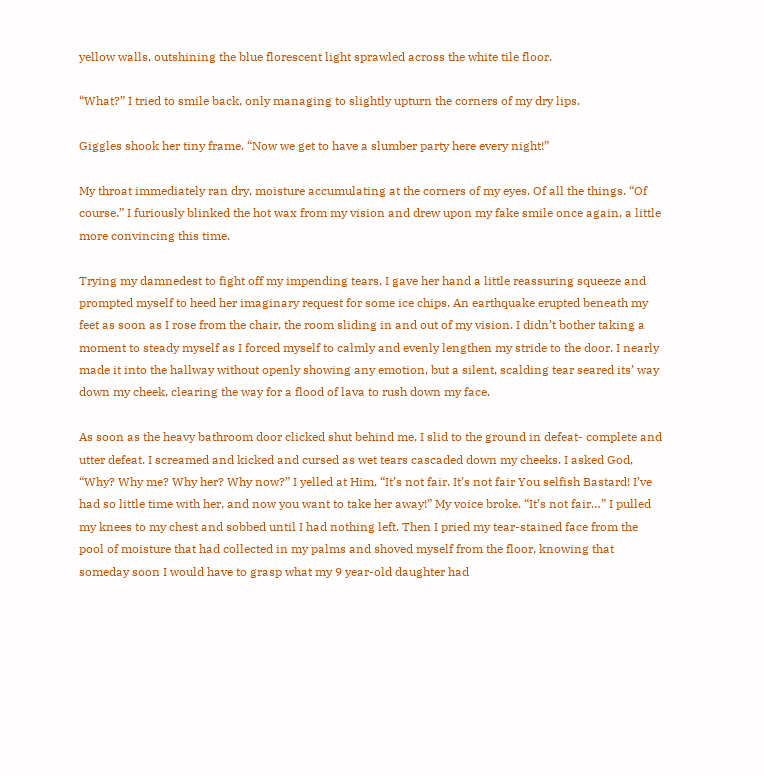yellow walls, outshining the blue florescent light sprawled across the white tile floor.

“What?” I tried to smile back, only managing to slightly upturn the corners of my dry lips.

Giggles shook her tiny frame. “Now we get to have a slumber party here every night!”

My throat immediately ran dry, moisture accumulating at the corners of my eyes. Of all the things. “Of course.” I furiously blinked the hot wax from my vision and drew upon my fake smile once again, a little more convincing this time.

Trying my damnedest to fight off my impending tears, I gave her hand a little reassuring squeeze and prompted myself to heed her imaginary request for some ice chips. An earthquake erupted beneath my feet as soon as I rose from the chair, the room sliding in and out of my vision. I didn’t bother taking a moment to steady myself as I forced myself to calmly and evenly lengthen my stride to the door. I nearly made it into the hallway without openly showing any emotion, but a silent, scalding tear seared its’ way down my cheek, clearing the way for a flood of lava to rush down my face.

As soon as the heavy bathroom door clicked shut behind me, I slid to the ground in defeat- complete and utter defeat. I screamed and kicked and cursed as wet tears cascaded down my cheeks. I asked God, “Why? Why me? Why her? Why now?” I yelled at Him, “It’s not fair. It’s not fair You selfish Bastard! I’ve had so little time with her, and now you want to take her away!” My voice broke. “It’s not fair…” I pulled my knees to my chest and sobbed until I had nothing left. Then I pried my tear-stained face from the pool of moisture that had collected in my palms and shoved myself from the floor, knowing that someday soon I would have to grasp what my 9 year-old daughter had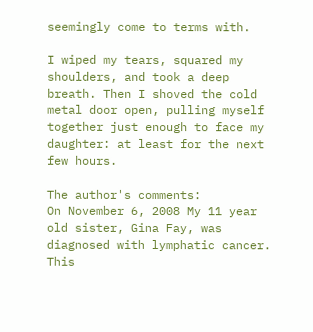seemingly come to terms with.

I wiped my tears, squared my shoulders, and took a deep breath. Then I shoved the cold metal door open, pulling myself together just enough to face my daughter: at least for the next few hours.

The author's comments:
On November 6, 2008 My 11 year old sister, Gina Fay, was diagnosed with lymphatic cancer. This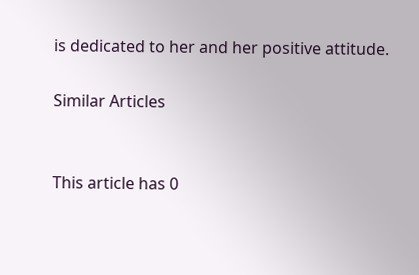is dedicated to her and her positive attitude.

Similar Articles


This article has 0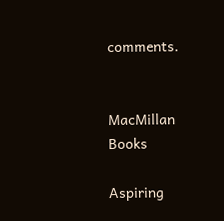comments.


MacMillan Books

Aspiring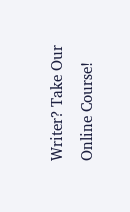Writer? Take Our Online Course!